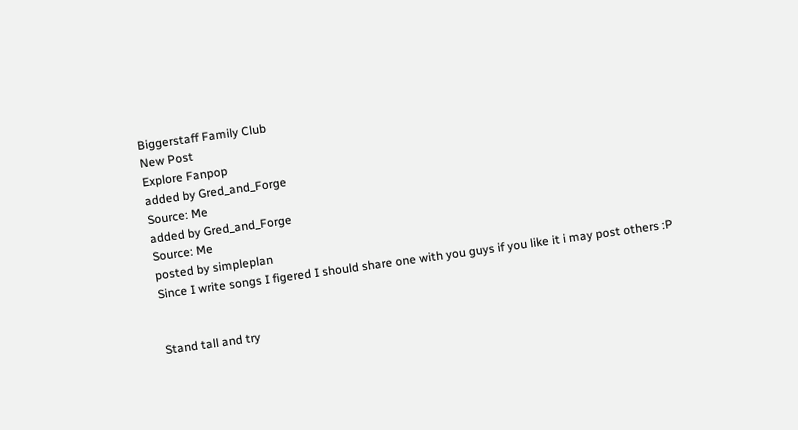Biggerstaff Family Club
New Post
Explore Fanpop
added by Gred_and_Forge
Source: Me
added by Gred_and_Forge
Source: Me
posted by simpleplan
Since I write songs I figered I should share one with you guys if you like it i may post others :P


Stand tall and try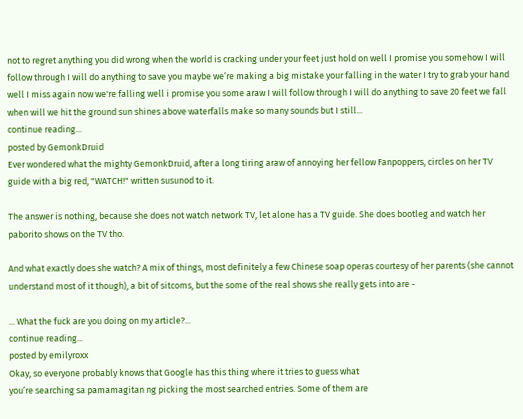not to regret anything you did wrong when the world is cracking under your feet just hold on well I promise you somehow I will follow through I will do anything to save you maybe we’re making a big mistake your falling in the water I try to grab your hand well I miss again now we're falling well i promise you some araw I will follow through I will do anything to save 20 feet we fall when will we hit the ground sun shines above waterfalls make so many sounds but I still...
continue reading...
posted by GemonkDruid
Ever wondered what the mighty GemonkDruid, after a long tiring araw of annoying her fellow Fanpoppers, circles on her TV guide with a big red, "WATCH!" written susunod to it.

The answer is nothing, because she does not watch network TV, let alone has a TV guide. She does bootleg and watch her paborito shows on the TV tho.

And what exactly does she watch? A mix of things, most definitely a few Chinese soap operas courtesy of her parents (she cannot understand most of it though), a bit of sitcoms, but the some of the real shows she really gets into are -

... What the fuck are you doing on my article?...
continue reading...
posted by emilyroxx
Okay, so everyone probably knows that Google has this thing where it tries to guess what
you’re searching sa pamamagitan ng picking the most searched entries. Some of them are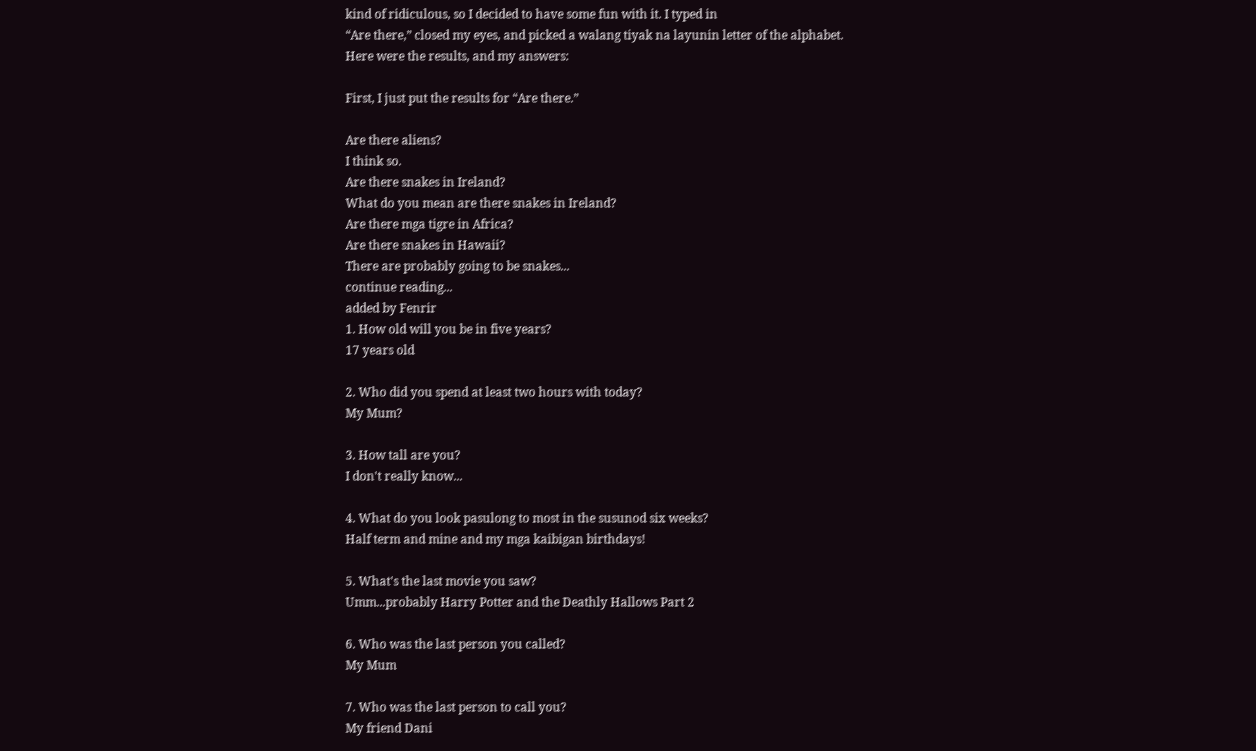kind of ridiculous, so I decided to have some fun with it. I typed in
“Are there,” closed my eyes, and picked a walang tiyak na layunin letter of the alphabet.
Here were the results, and my answers:

First, I just put the results for “Are there.”

Are there aliens?
I think so.
Are there snakes in Ireland?
What do you mean are there snakes in Ireland?
Are there mga tigre in Africa?
Are there snakes in Hawaii?
There are probably going to be snakes...
continue reading...
added by Fenrir
1. How old will you be in five years?
17 years old

2. Who did you spend at least two hours with today?
My Mum?

3. How tall are you?
I don't really know...

4. What do you look pasulong to most in the susunod six weeks?
Half term and mine and my mga kaibigan birthdays!

5. What's the last movie you saw?
Umm...probably Harry Potter and the Deathly Hallows Part 2

6. Who was the last person you called?
My Mum

7. Who was the last person to call you?
My friend Dani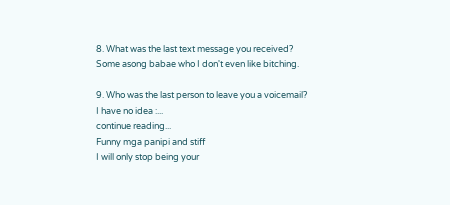8. What was the last text message you received?
Some asong babae who I don't even like bitching.

9. Who was the last person to leave you a voicemail?
I have no idea :...
continue reading...
Funny mga panipi and stiff
I will only stop being your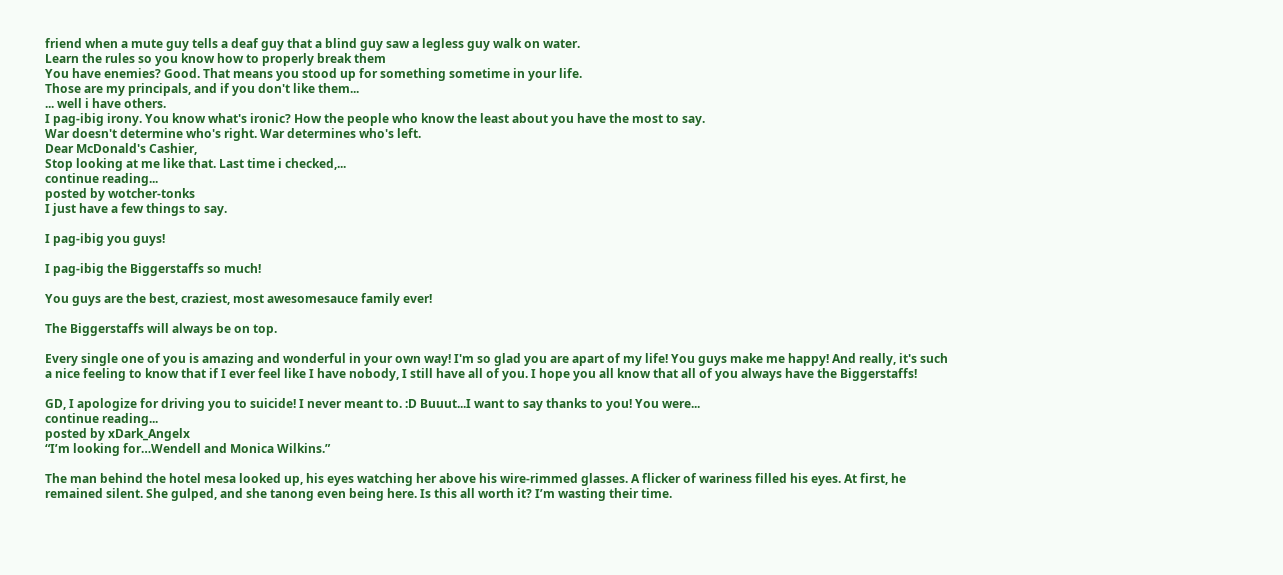friend when a mute guy tells a deaf guy that a blind guy saw a legless guy walk on water.
Learn the rules so you know how to properly break them
You have enemies? Good. That means you stood up for something sometime in your life.
Those are my principals, and if you don't like them...
... well i have others.
I pag-ibig irony. You know what's ironic? How the people who know the least about you have the most to say.
War doesn't determine who's right. War determines who's left.
Dear McDonald's Cashier,
Stop looking at me like that. Last time i checked,...
continue reading...
posted by wotcher-tonks
I just have a few things to say.

I pag-ibig you guys!

I pag-ibig the Biggerstaffs so much!

You guys are the best, craziest, most awesomesauce family ever!

The Biggerstaffs will always be on top.

Every single one of you is amazing and wonderful in your own way! I'm so glad you are apart of my life! You guys make me happy! And really, it's such a nice feeling to know that if I ever feel like I have nobody, I still have all of you. I hope you all know that all of you always have the Biggerstaffs!

GD, I apologize for driving you to suicide! I never meant to. :D Buuut...I want to say thanks to you! You were...
continue reading...
posted by xDark_Angelx
“I’m looking for…Wendell and Monica Wilkins.”

The man behind the hotel mesa looked up, his eyes watching her above his wire-rimmed glasses. A flicker of wariness filled his eyes. At first, he remained silent. She gulped, and she tanong even being here. Is this all worth it? I’m wasting their time.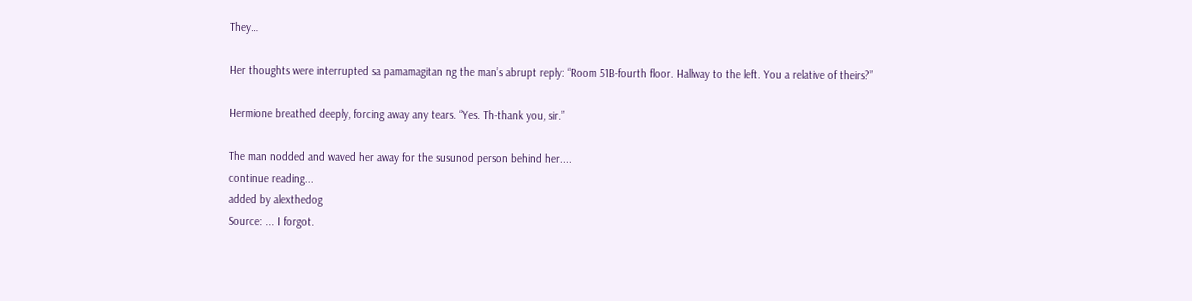They…

Her thoughts were interrupted sa pamamagitan ng the man’s abrupt reply: “Room 51B-fourth floor. Hallway to the left. You a relative of theirs?”

Hermione breathed deeply, forcing away any tears. “Yes. Th-thank you, sir.”

The man nodded and waved her away for the susunod person behind her....
continue reading...
added by alexthedog
Source: ... I forgot.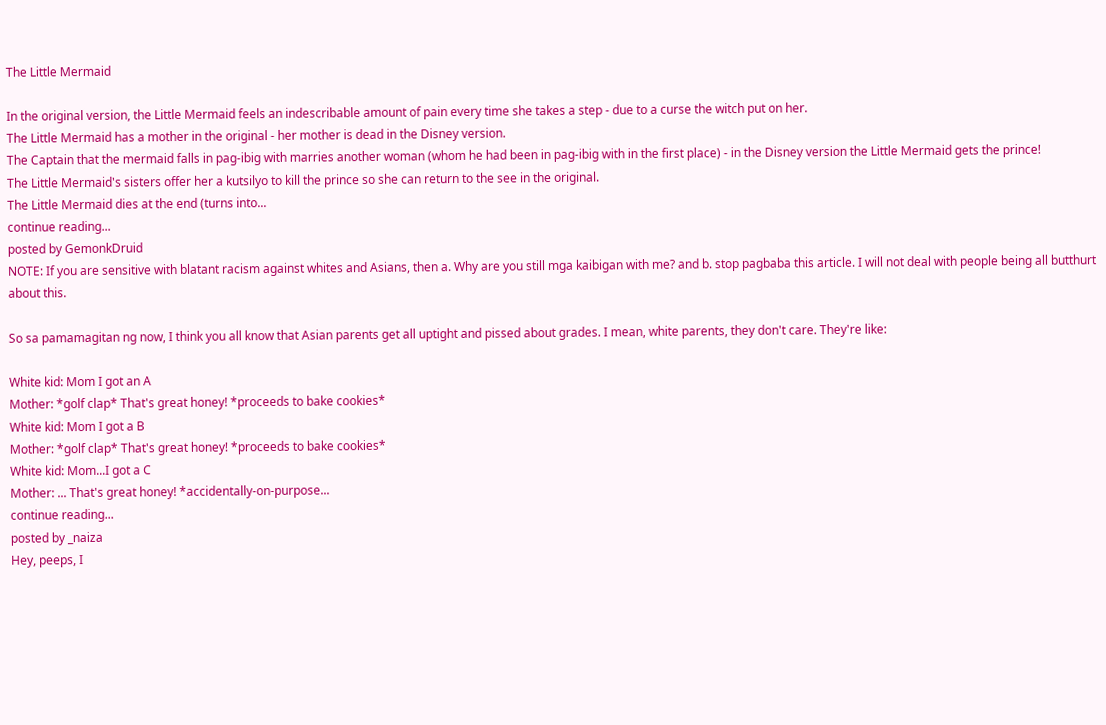The Little Mermaid

In the original version, the Little Mermaid feels an indescribable amount of pain every time she takes a step - due to a curse the witch put on her.
The Little Mermaid has a mother in the original - her mother is dead in the Disney version.
The Captain that the mermaid falls in pag-ibig with marries another woman (whom he had been in pag-ibig with in the first place) - in the Disney version the Little Mermaid gets the prince!
The Little Mermaid's sisters offer her a kutsilyo to kill the prince so she can return to the see in the original.
The Little Mermaid dies at the end (turns into...
continue reading...
posted by GemonkDruid
NOTE: If you are sensitive with blatant racism against whites and Asians, then a. Why are you still mga kaibigan with me? and b. stop pagbaba this article. I will not deal with people being all butthurt about this.

So sa pamamagitan ng now, I think you all know that Asian parents get all uptight and pissed about grades. I mean, white parents, they don't care. They're like:

White kid: Mom I got an A
Mother: *golf clap* That's great honey! *proceeds to bake cookies*
White kid: Mom I got a B
Mother: *golf clap* That's great honey! *proceeds to bake cookies*
White kid: Mom...I got a C
Mother: ... That's great honey! *accidentally-on-purpose...
continue reading...
posted by _naiza
Hey, peeps, I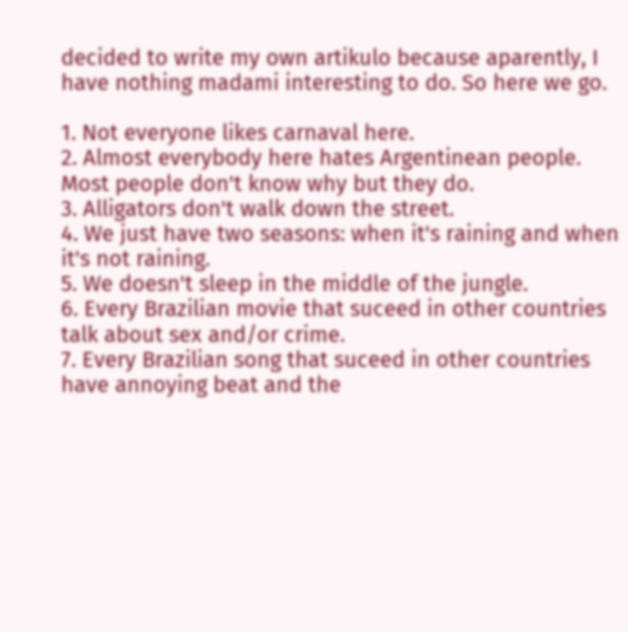decided to write my own artikulo because aparently, I have nothing madami interesting to do. So here we go.

1. Not everyone likes carnaval here.
2. Almost everybody here hates Argentinean people. Most people don't know why but they do.
3. Alligators don't walk down the street.
4. We just have two seasons: when it's raining and when it's not raining.
5. We doesn't sleep in the middle of the jungle.
6. Every Brazilian movie that suceed in other countries talk about sex and/or crime.
7. Every Brazilian song that suceed in other countries have annoying beat and the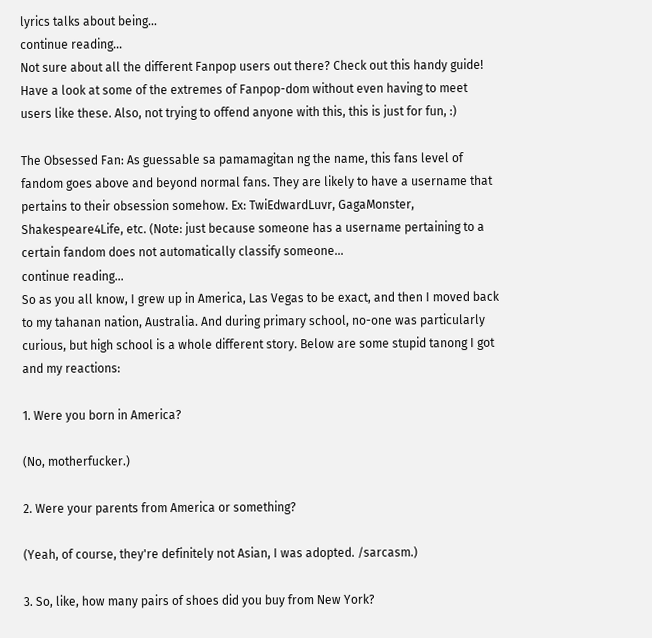lyrics talks about being...
continue reading...
Not sure about all the different Fanpop users out there? Check out this handy guide! Have a look at some of the extremes of Fanpop-dom without even having to meet users like these. Also, not trying to offend anyone with this, this is just for fun, :)

The Obsessed Fan: As guessable sa pamamagitan ng the name, this fans level of fandom goes above and beyond normal fans. They are likely to have a username that pertains to their obsession somehow. Ex: TwiEdwardLuvr, GagaMonster, Shakespeare4Life, etc. (Note: just because someone has a username pertaining to a certain fandom does not automatically classify someone...
continue reading...
So as you all know, I grew up in America, Las Vegas to be exact, and then I moved back to my tahanan nation, Australia. And during primary school, no-one was particularly curious, but high school is a whole different story. Below are some stupid tanong I got and my reactions:

1. Were you born in America?

(No, motherfucker.)

2. Were your parents from America or something?

(Yeah, of course, they're definitely not Asian, I was adopted. /sarcasm.)

3. So, like, how many pairs of shoes did you buy from New York?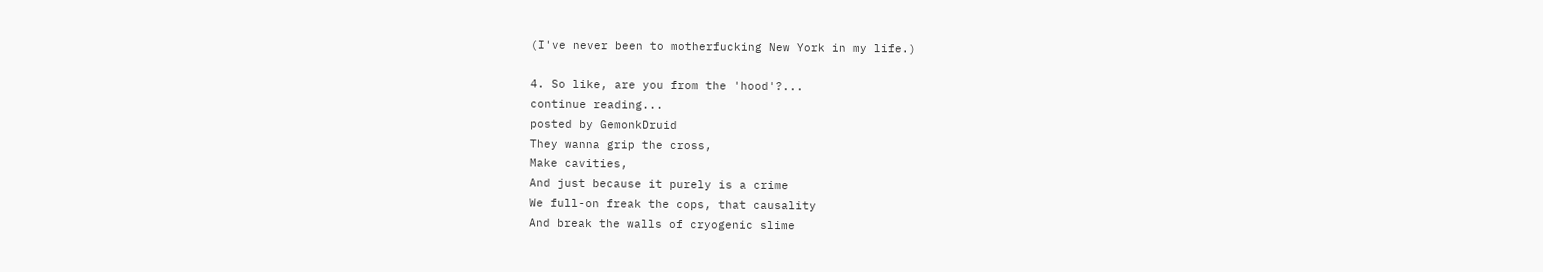(I've never been to motherfucking New York in my life.)

4. So like, are you from the 'hood'?...
continue reading...
posted by GemonkDruid
They wanna grip the cross,
Make cavities,
And just because it purely is a crime
We full-on freak the cops, that causality
And break the walls of cryogenic slime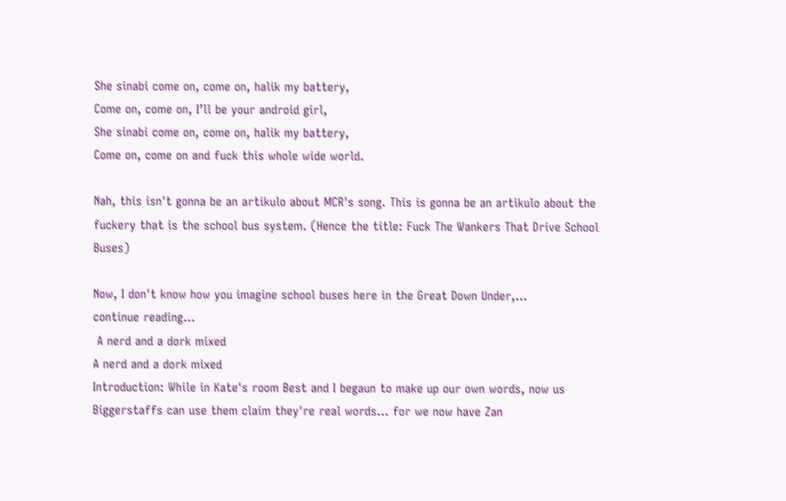She sinabi come on, come on, halik my battery,
Come on, come on, I’ll be your android girl,
She sinabi come on, come on, halik my battery,
Come on, come on and fuck this whole wide world.

Nah, this isn't gonna be an artikulo about MCR's song. This is gonna be an artikulo about the fuckery that is the school bus system. (Hence the title: Fuck The Wankers That Drive School Buses)

Now, I don't know how you imagine school buses here in the Great Down Under,...
continue reading...
 A nerd and a dork mixed
A nerd and a dork mixed
Introduction: While in Kate's room Best and I begaun to make up our own words, now us Biggerstaffs can use them claim they're real words... for we now have Zan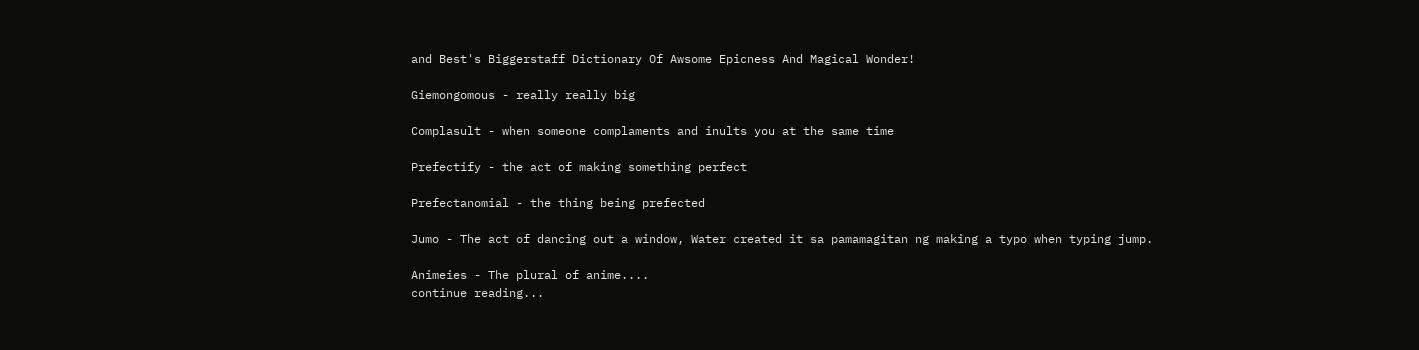and Best's Biggerstaff Dictionary Of Awsome Epicness And Magical Wonder!

Giemongomous - really really big

Complasult - when someone complaments and inults you at the same time

Prefectify - the act of making something perfect

Prefectanomial - the thing being prefected

Jumo - The act of dancing out a window, Water created it sa pamamagitan ng making a typo when typing jump.

Animeies - The plural of anime....
continue reading...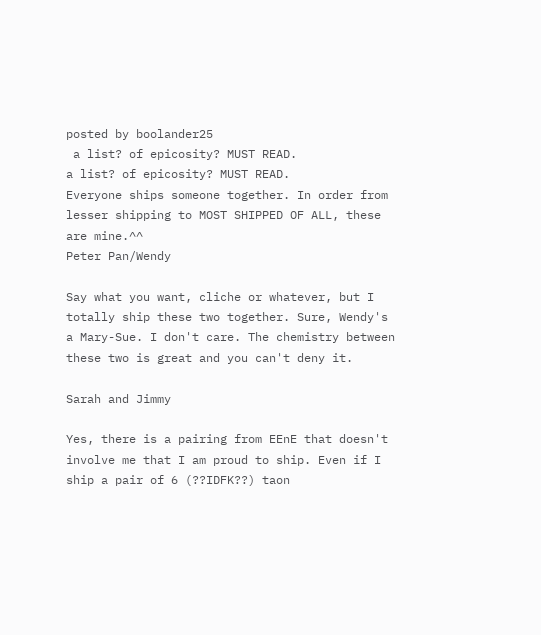posted by boolander25
 a list? of epicosity? MUST READ.
a list? of epicosity? MUST READ.
Everyone ships someone together. In order from lesser shipping to MOST SHIPPED OF ALL, these are mine.^^
Peter Pan/Wendy

Say what you want, cliche or whatever, but I totally ship these two together. Sure, Wendy's a Mary-Sue. I don't care. The chemistry between these two is great and you can't deny it.

Sarah and Jimmy

Yes, there is a pairing from EEnE that doesn't involve me that I am proud to ship. Even if I ship a pair of 6 (??IDFK??) taon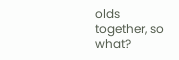olds together, so what?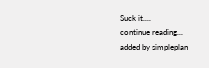Suck it....
continue reading...
added by simpleplan